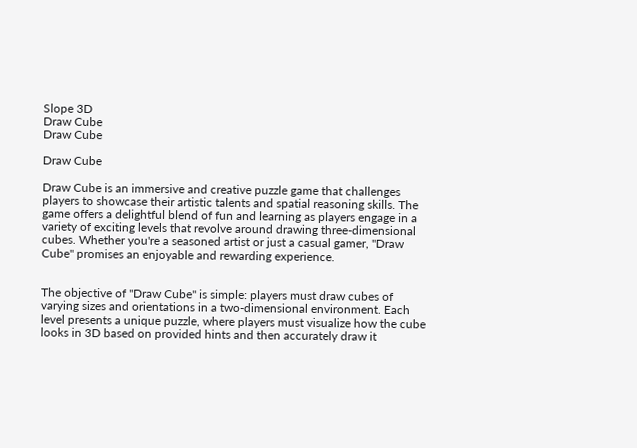Slope 3D
Draw Cube
Draw Cube

Draw Cube

Draw Cube is an immersive and creative puzzle game that challenges players to showcase their artistic talents and spatial reasoning skills. The game offers a delightful blend of fun and learning as players engage in a variety of exciting levels that revolve around drawing three-dimensional cubes. Whether you're a seasoned artist or just a casual gamer, "Draw Cube" promises an enjoyable and rewarding experience.


The objective of "Draw Cube" is simple: players must draw cubes of varying sizes and orientations in a two-dimensional environment. Each level presents a unique puzzle, where players must visualize how the cube looks in 3D based on provided hints and then accurately draw it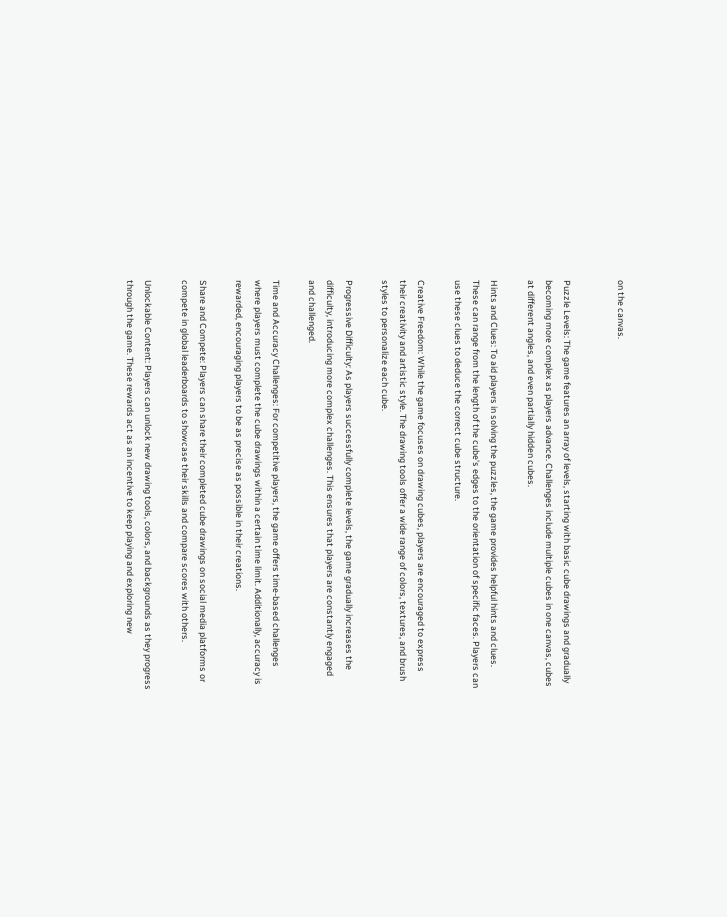on the canvas.


Puzzle Levels: The game features an array of levels, starting with basic cube drawings and gradually becoming more complex as players advance. Challenges include multiple cubes in one canvas, cubes at different angles, and even partially hidden cubes.

Hints and Clues: To aid players in solving the puzzles, the game provides helpful hints and clues. These can range from the length of the cube's edges to the orientation of specific faces. Players can use these clues to deduce the correct cube structure.

Creative Freedom: While the game focuses on drawing cubes, players are encouraged to express their creativity and artistic style. The drawing tools offer a wide range of colors, textures, and brush styles to personalize each cube.

Progressive Difficulty: As players successfully complete levels, the game gradually increases the difficulty, introducing more complex challenges. This ensures that players are constantly engaged and challenged.

Time and Accuracy Challenges: For competitive players, the game offers time-based challenges where players must complete the cube drawings within a certain time limit. Additionally, accuracy is rewarded, encouraging players to be as precise as possible in their creations.

Share and Compete: Players can share their completed cube drawings on social media platforms or compete in global leaderboards to showcase their skills and compare scores with others.

Unlockable Content: Players can unlock new drawing tools, colors, and backgrounds as they progress through the game. These rewards act as an incentive to keep playing and exploring new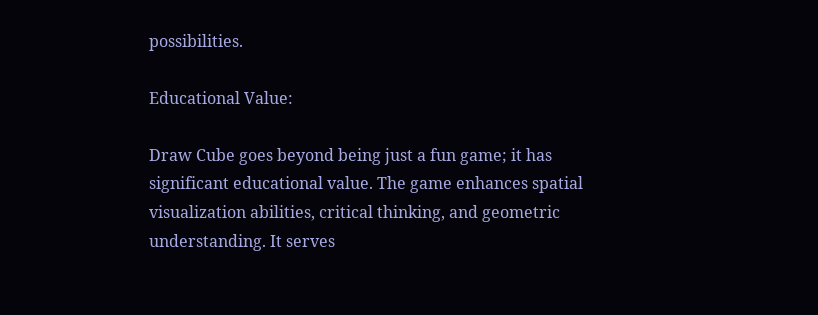possibilities.

Educational Value:

Draw Cube goes beyond being just a fun game; it has significant educational value. The game enhances spatial visualization abilities, critical thinking, and geometric understanding. It serves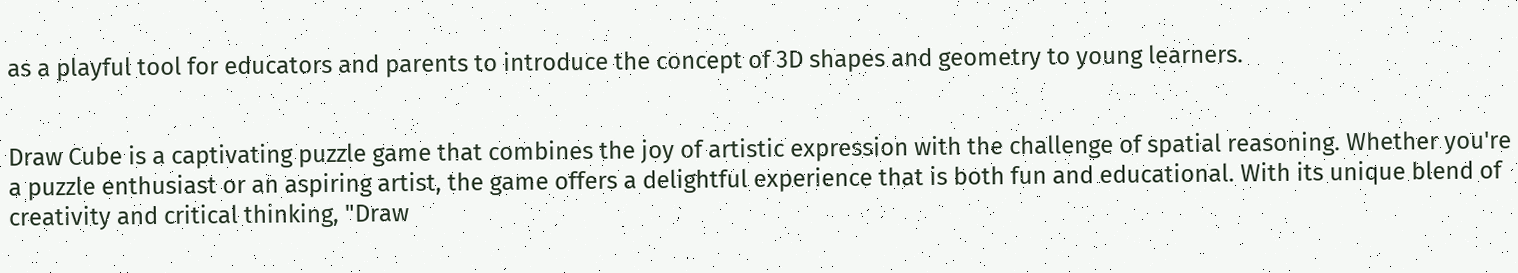as a playful tool for educators and parents to introduce the concept of 3D shapes and geometry to young learners.


Draw Cube is a captivating puzzle game that combines the joy of artistic expression with the challenge of spatial reasoning. Whether you're a puzzle enthusiast or an aspiring artist, the game offers a delightful experience that is both fun and educational. With its unique blend of creativity and critical thinking, "Draw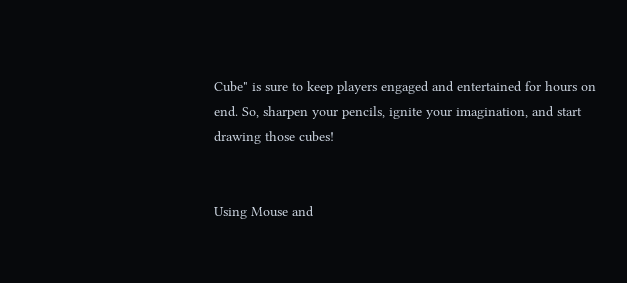Cube" is sure to keep players engaged and entertained for hours on end. So, sharpen your pencils, ignite your imagination, and start drawing those cubes!


Using Mouse and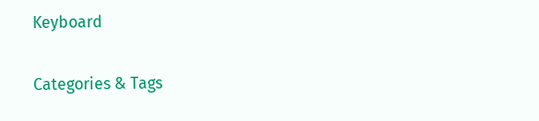Keyboard

Categories & Tags